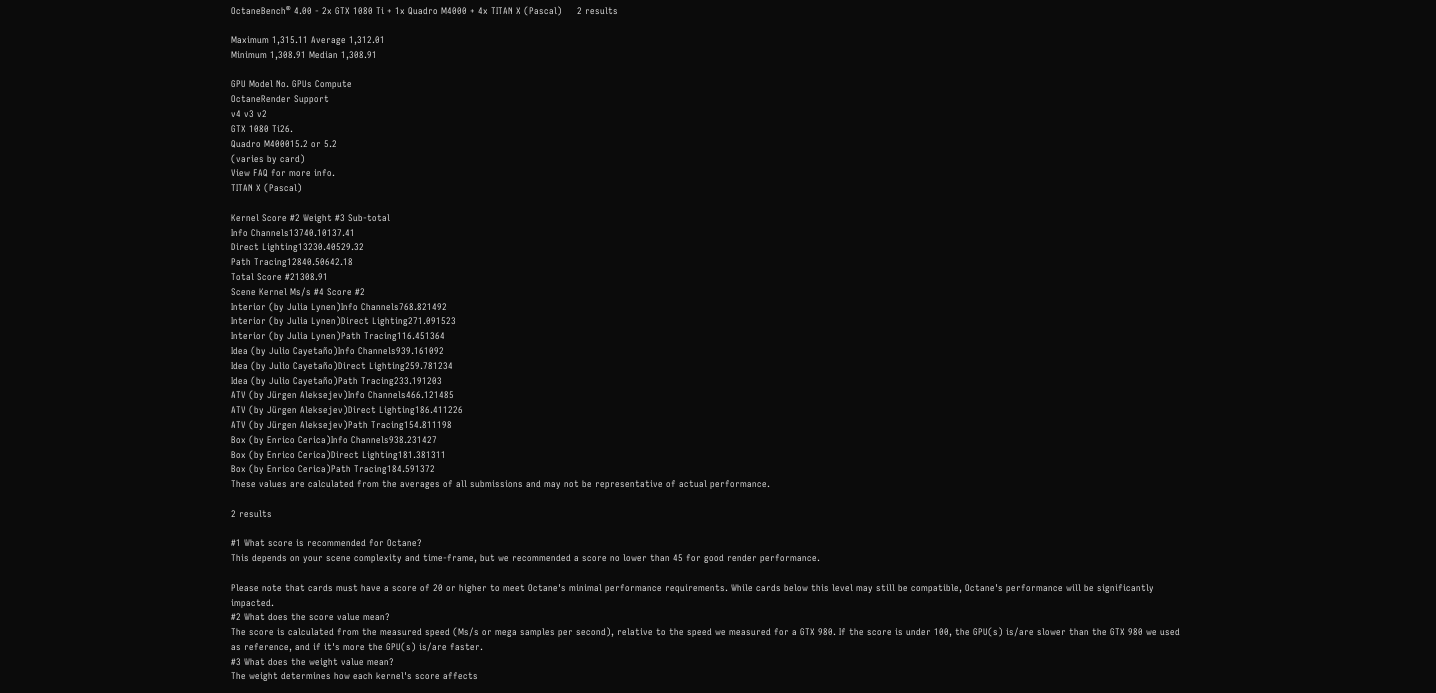OctaneBench® 4.00 - 2x GTX 1080 Ti + 1x Quadro M4000 + 4x TITAN X (Pascal)     2 results

Maximum 1,315.11 Average 1,312.01
Minimum 1,308.91 Median 1,308.91

GPU Model No. GPUs Compute
OctaneRender Support
v4 v3 v2
GTX 1080 Ti26.
Quadro M400015.2 or 5.2
(varies by card)
View FAQ for more info.
TITAN X (Pascal)

Kernel Score #2 Weight #3 Sub-total
Info Channels13740.10137.41
Direct Lighting13230.40529.32
Path Tracing12840.50642.18
Total Score #21308.91
Scene Kernel Ms/s #4 Score #2
Interior (by Julia Lynen)Info Channels768.821492
Interior (by Julia Lynen)Direct Lighting271.091523
Interior (by Julia Lynen)Path Tracing116.451364
Idea (by Julio Cayetaño)Info Channels939.161092
Idea (by Julio Cayetaño)Direct Lighting259.781234
Idea (by Julio Cayetaño)Path Tracing233.191203
ATV (by Jürgen Aleksejev)Info Channels466.121485
ATV (by Jürgen Aleksejev)Direct Lighting186.411226
ATV (by Jürgen Aleksejev)Path Tracing154.811198
Box (by Enrico Cerica)Info Channels938.231427
Box (by Enrico Cerica)Direct Lighting181.381311
Box (by Enrico Cerica)Path Tracing184.591372
These values are calculated from the averages of all submissions and may not be representative of actual performance.

2 results

#1 What score is recommended for Octane?
This depends on your scene complexity and time-frame, but we recommended a score no lower than 45 for good render performance.

Please note that cards must have a score of 20 or higher to meet Octane's minimal performance requirements. While cards below this level may still be compatible, Octane's performance will be significantly impacted.
#2 What does the score value mean?
The score is calculated from the measured speed (Ms/s or mega samples per second), relative to the speed we measured for a GTX 980. If the score is under 100, the GPU(s) is/are slower than the GTX 980 we used as reference, and if it's more the GPU(s) is/are faster.
#3 What does the weight value mean?
The weight determines how each kernel's score affects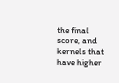the final score, and kernels that have higher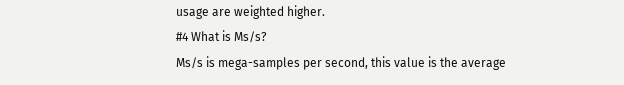usage are weighted higher.
#4 What is Ms/s?
Ms/s is mega-samples per second, this value is the average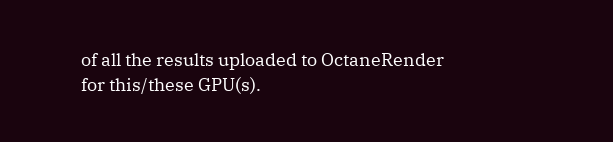of all the results uploaded to OctaneRender for this/these GPU(s).